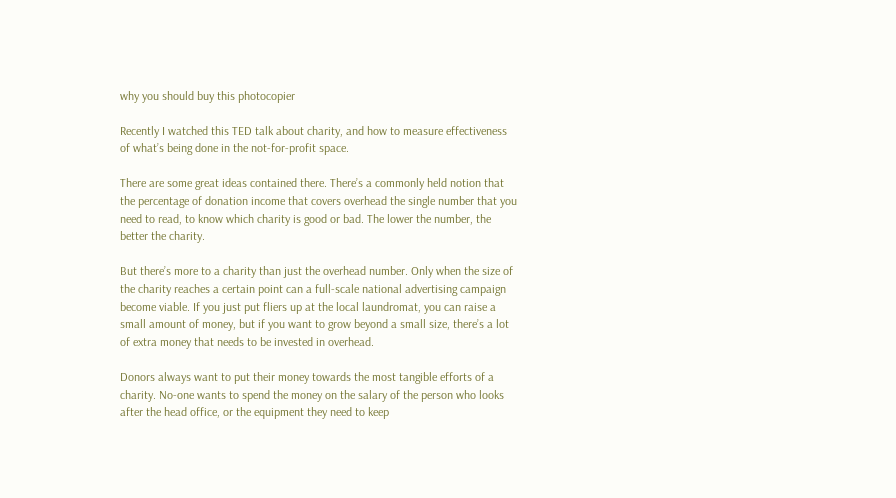why you should buy this photocopier

Recently I watched this TED talk about charity, and how to measure effectiveness of what’s being done in the not-for-profit space.

There are some great ideas contained there. There’s a commonly held notion that the percentage of donation income that covers overhead the single number that you need to read, to know which charity is good or bad. The lower the number, the better the charity.

But there’s more to a charity than just the overhead number. Only when the size of the charity reaches a certain point can a full-scale national advertising campaign become viable. If you just put fliers up at the local laundromat, you can raise a small amount of money, but if you want to grow beyond a small size, there’s a lot of extra money that needs to be invested in overhead.

Donors always want to put their money towards the most tangible efforts of a charity. No-one wants to spend the money on the salary of the person who looks after the head office, or the equipment they need to keep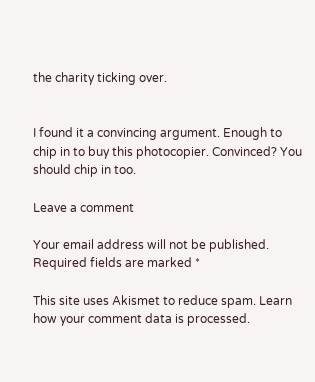the charity ticking over.


I found it a convincing argument. Enough to chip in to buy this photocopier. Convinced? You should chip in too.

Leave a comment

Your email address will not be published. Required fields are marked *

This site uses Akismet to reduce spam. Learn how your comment data is processed.